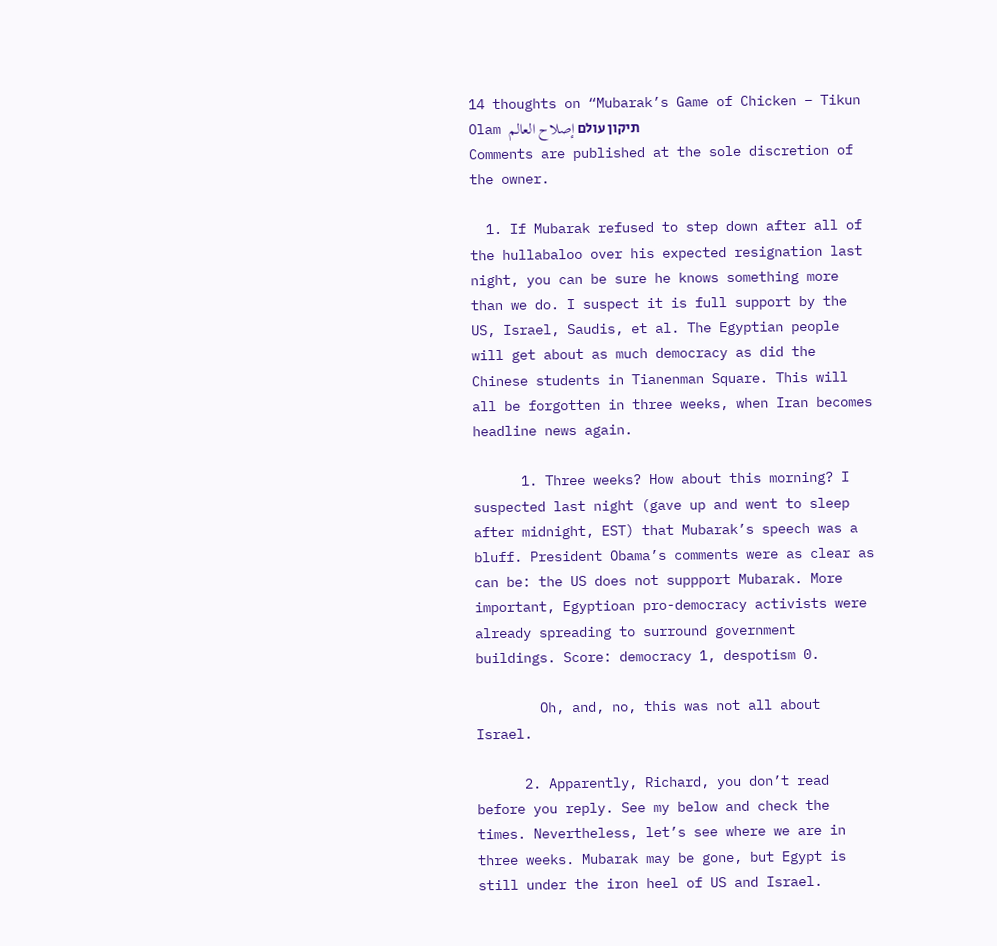14 thoughts on “Mubarak’s Game of Chicken – Tikun Olam תיקון עולם إصلاح العالم
Comments are published at the sole discretion of the owner.

  1. If Mubarak refused to step down after all of the hullabaloo over his expected resignation last night, you can be sure he knows something more than we do. I suspect it is full support by the US, Israel, Saudis, et al. The Egyptian people will get about as much democracy as did the Chinese students in Tianenman Square. This will all be forgotten in three weeks, when Iran becomes headline news again.

      1. Three weeks? How about this morning? I suspected last night (gave up and went to sleep after midnight, EST) that Mubarak’s speech was a bluff. President Obama’s comments were as clear as can be: the US does not suppport Mubarak. More important, Egyptioan pro-democracy activists were already spreading to surround government buildings. Score: democracy 1, despotism 0.

        Oh, and, no, this was not all about Israel.

      2. Apparently, Richard, you don’t read before you reply. See my below and check the times. Nevertheless, let’s see where we are in three weeks. Mubarak may be gone, but Egypt is still under the iron heel of US and Israel.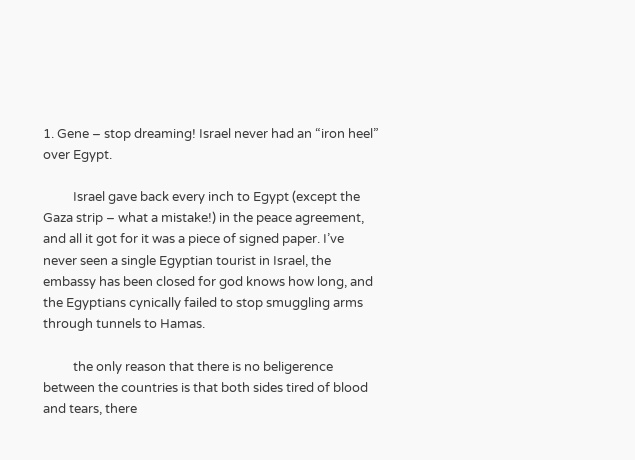1. Gene – stop dreaming! Israel never had an “iron heel” over Egypt.

          Israel gave back every inch to Egypt (except the Gaza strip – what a mistake!) in the peace agreement, and all it got for it was a piece of signed paper. I’ve never seen a single Egyptian tourist in Israel, the embassy has been closed for god knows how long, and the Egyptians cynically failed to stop smuggling arms through tunnels to Hamas.

          the only reason that there is no beligerence between the countries is that both sides tired of blood and tears, there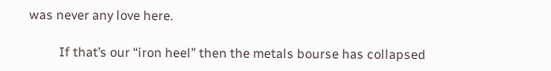was never any love here.

          If that’s our “iron heel” then the metals bourse has collapsed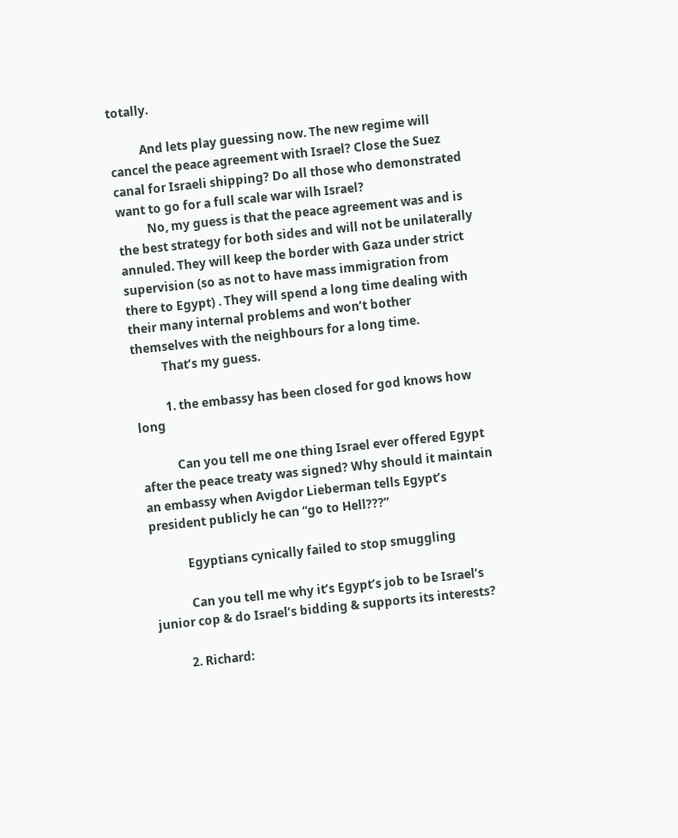totally.

          And lets play guessing now. The new regime will cancel the peace agreement with Israel? Close the Suez canal for Israeli shipping? Do all those who demonstrated want to go for a full scale war wilh Israel?
          No, my guess is that the peace agreement was and is the best strategy for both sides and will not be unilaterally annuled. They will keep the border with Gaza under strict supervision (so as not to have mass immigration from there to Egypt) . They will spend a long time dealing with their many internal problems and won’t bother themselves with the neighbours for a long time.
          That’s my guess.

          1. the embassy has been closed for god knows how long

            Can you tell me one thing Israel ever offered Egypt after the peace treaty was signed? Why should it maintain an embassy when Avigdor Lieberman tells Egypt’s president publicly he can “go to Hell???”

            Egyptians cynically failed to stop smuggling

            Can you tell me why it’s Egypt’s job to be Israel’s junior cop & do Israel’s bidding & supports its interests?

          2. Richard: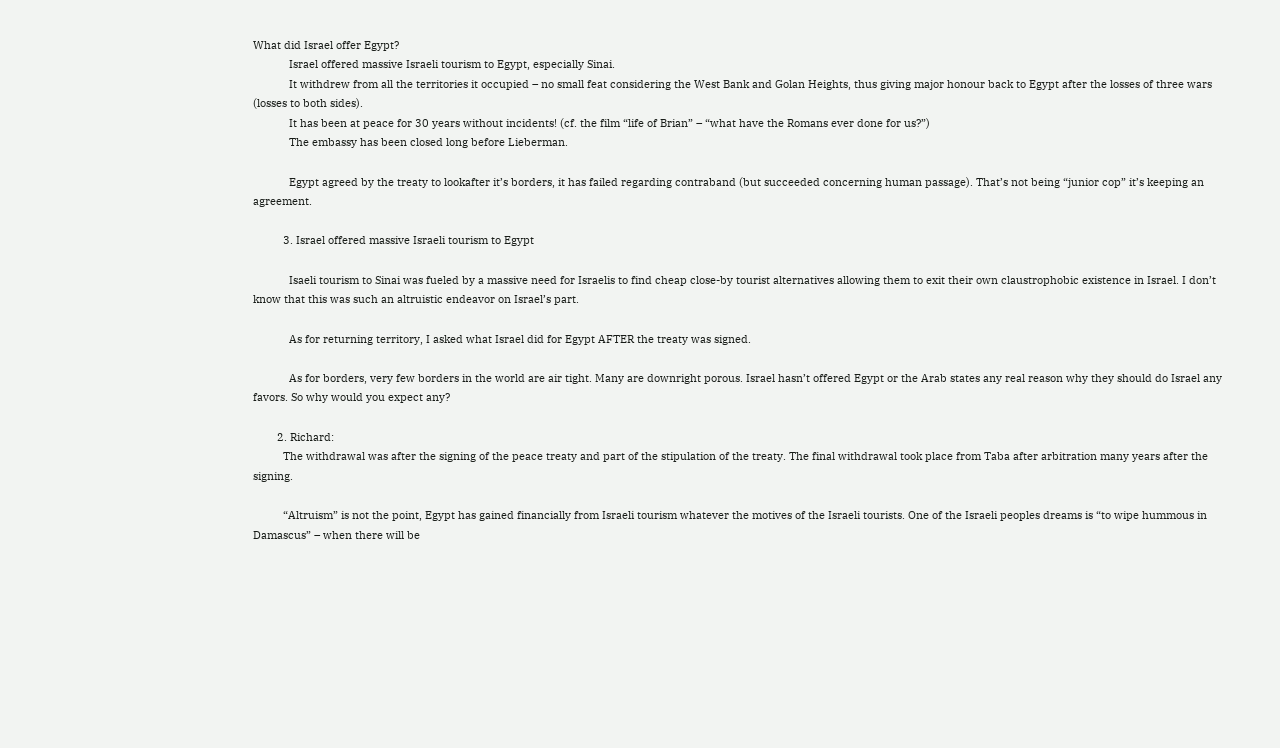What did Israel offer Egypt?
            Israel offered massive Israeli tourism to Egypt, especially Sinai.
            It withdrew from all the territories it occupied – no small feat considering the West Bank and Golan Heights, thus giving major honour back to Egypt after the losses of three wars (losses to both sides).
            It has been at peace for 30 years without incidents! (cf. the film “life of Brian” – “what have the Romans ever done for us?”)
            The embassy has been closed long before Lieberman.

            Egypt agreed by the treaty to lookafter it’s borders, it has failed regarding contraband (but succeeded concerning human passage). That’s not being “junior cop” it’s keeping an agreement.

          3. Israel offered massive Israeli tourism to Egypt

            Isaeli tourism to Sinai was fueled by a massive need for Israelis to find cheap close-by tourist alternatives allowing them to exit their own claustrophobic existence in Israel. I don’t know that this was such an altruistic endeavor on Israel’s part.

            As for returning territory, I asked what Israel did for Egypt AFTER the treaty was signed.

            As for borders, very few borders in the world are air tight. Many are downright porous. Israel hasn’t offered Egypt or the Arab states any real reason why they should do Israel any favors. So why would you expect any?

        2. Richard:
          The withdrawal was after the signing of the peace treaty and part of the stipulation of the treaty. The final withdrawal took place from Taba after arbitration many years after the signing.

          “Altruism” is not the point, Egypt has gained financially from Israeli tourism whatever the motives of the Israeli tourists. One of the Israeli peoples dreams is “to wipe hummous in Damascus” – when there will be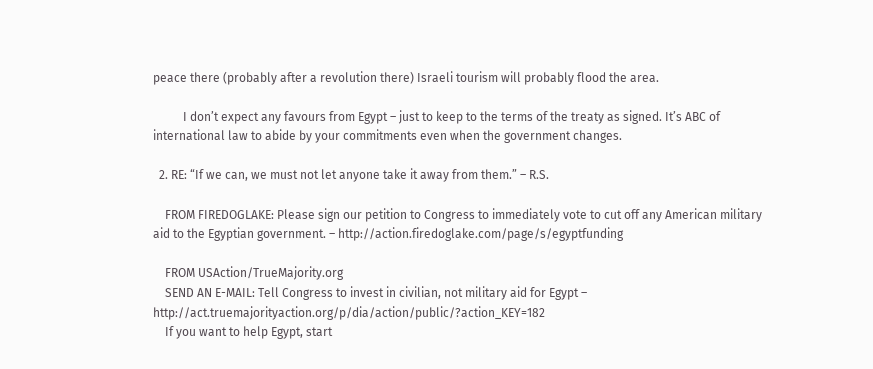peace there (probably after a revolution there) Israeli tourism will probably flood the area.

          I don’t expect any favours from Egypt – just to keep to the terms of the treaty as signed. It’s ABC of international law to abide by your commitments even when the government changes.

  2. RE: “If we can, we must not let anyone take it away from them.” – R.S.

    FROM FIREDOGLAKE: Please sign our petition to Congress to immediately vote to cut off any American military aid to the Egyptian government. – http://action.firedoglake.com/page/s/egyptfunding

    FROM USAction/TrueMajority.org
    SEND AN E-MAIL: Tell Congress to invest in civilian, not military aid for Egypt – http://act.truemajorityaction.org/p/dia/action/public/?action_KEY=182
    If you want to help Egypt, start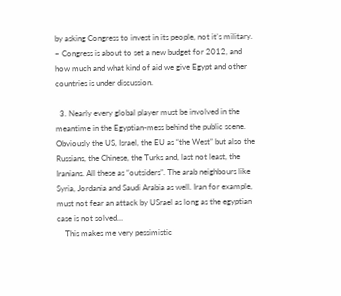by asking Congress to invest in its people, not it’s military. ~ Congress is about to set a new budget for 2012, and how much and what kind of aid we give Egypt and other countries is under discussion.

  3. Nearly every global player must be involved in the meantime in the Egyptian-mess behind the public scene. Obviously the US, Israel, the EU as “the West” but also the Russians, the Chinese, the Turks and, last not least, the Iranians. All these as “outsiders”. The arab neighbours like Syria, Jordania and Saudi Arabia as well. Iran for example, must not fear an attack by USrael as long as the egyptian case is not solved…
    This makes me very pessimistic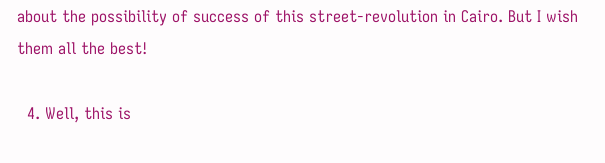about the possibility of success of this street-revolution in Cairo. But I wish them all the best!

  4. Well, this is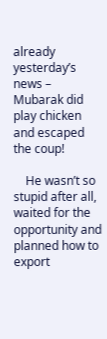already yesterday’s news – Mubarak did play chicken and escaped the coup!

    He wasn’t so stupid after all, waited for the opportunity and planned how to export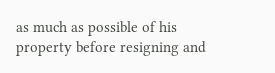as much as possible of his property before resigning and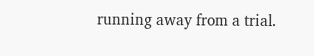running away from a trial.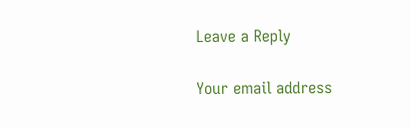Leave a Reply

Your email address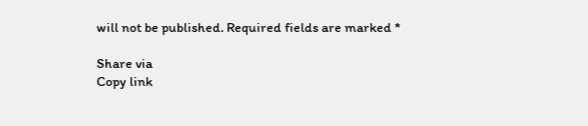will not be published. Required fields are marked *

Share via
Copy link